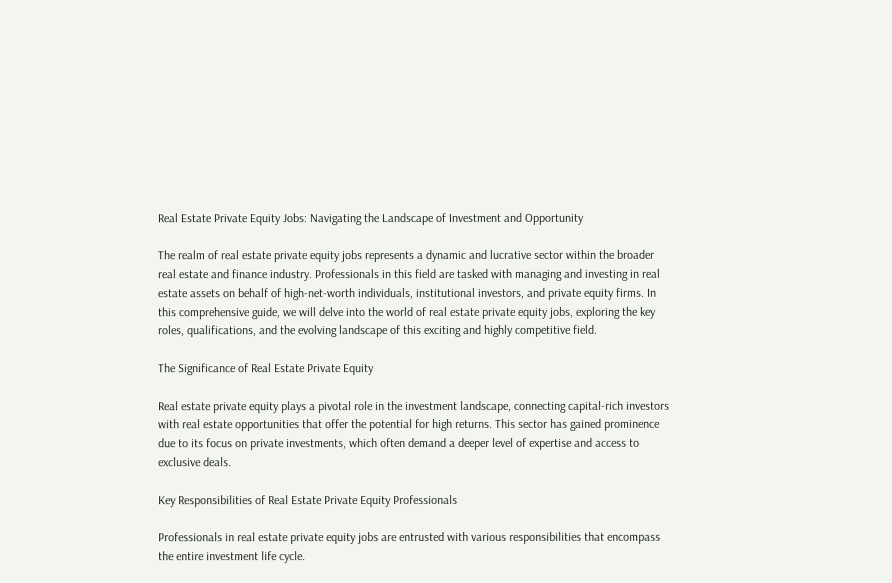Real Estate Private Equity Jobs: Navigating the Landscape of Investment and Opportunity

The realm of real estate private equity jobs represents a dynamic and lucrative sector within the broader real estate and finance industry. Professionals in this field are tasked with managing and investing in real estate assets on behalf of high-net-worth individuals, institutional investors, and private equity firms. In this comprehensive guide, we will delve into the world of real estate private equity jobs, exploring the key roles, qualifications, and the evolving landscape of this exciting and highly competitive field.

The Significance of Real Estate Private Equity

Real estate private equity plays a pivotal role in the investment landscape, connecting capital-rich investors with real estate opportunities that offer the potential for high returns. This sector has gained prominence due to its focus on private investments, which often demand a deeper level of expertise and access to exclusive deals.

Key Responsibilities of Real Estate Private Equity Professionals

Professionals in real estate private equity jobs are entrusted with various responsibilities that encompass the entire investment life cycle.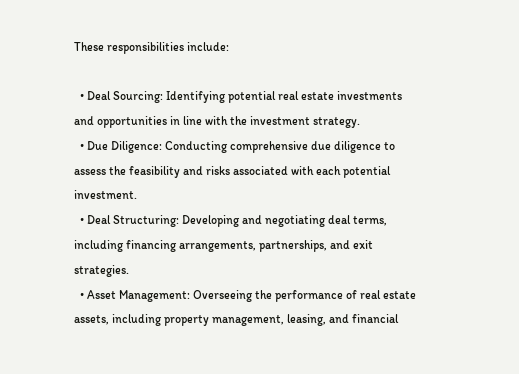These responsibilities include:

  • Deal Sourcing: Identifying potential real estate investments and opportunities in line with the investment strategy.
  • Due Diligence: Conducting comprehensive due diligence to assess the feasibility and risks associated with each potential investment.
  • Deal Structuring: Developing and negotiating deal terms, including financing arrangements, partnerships, and exit strategies.
  • Asset Management: Overseeing the performance of real estate assets, including property management, leasing, and financial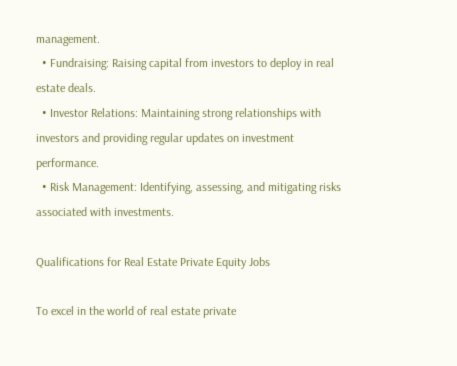management.
  • Fundraising: Raising capital from investors to deploy in real estate deals.
  • Investor Relations: Maintaining strong relationships with investors and providing regular updates on investment performance.
  • Risk Management: Identifying, assessing, and mitigating risks associated with investments.

Qualifications for Real Estate Private Equity Jobs

To excel in the world of real estate private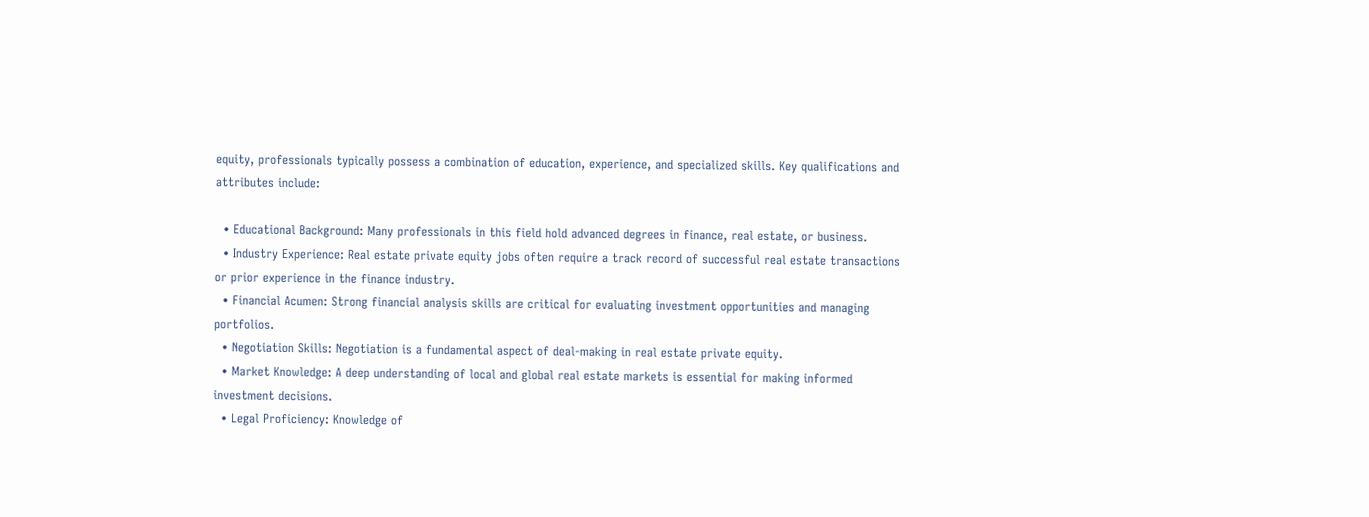equity, professionals typically possess a combination of education, experience, and specialized skills. Key qualifications and attributes include:

  • Educational Background: Many professionals in this field hold advanced degrees in finance, real estate, or business.
  • Industry Experience: Real estate private equity jobs often require a track record of successful real estate transactions or prior experience in the finance industry.
  • Financial Acumen: Strong financial analysis skills are critical for evaluating investment opportunities and managing portfolios.
  • Negotiation Skills: Negotiation is a fundamental aspect of deal-making in real estate private equity.
  • Market Knowledge: A deep understanding of local and global real estate markets is essential for making informed investment decisions.
  • Legal Proficiency: Knowledge of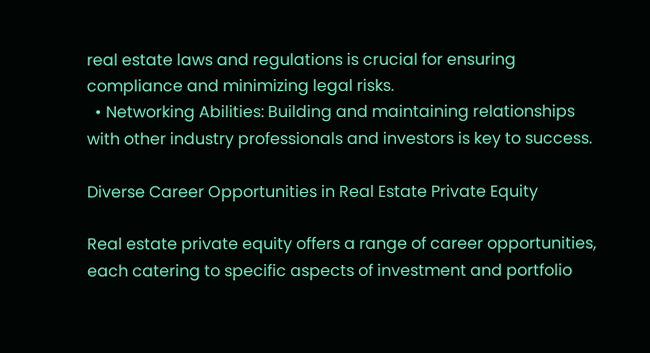real estate laws and regulations is crucial for ensuring compliance and minimizing legal risks.
  • Networking Abilities: Building and maintaining relationships with other industry professionals and investors is key to success.

Diverse Career Opportunities in Real Estate Private Equity

Real estate private equity offers a range of career opportunities, each catering to specific aspects of investment and portfolio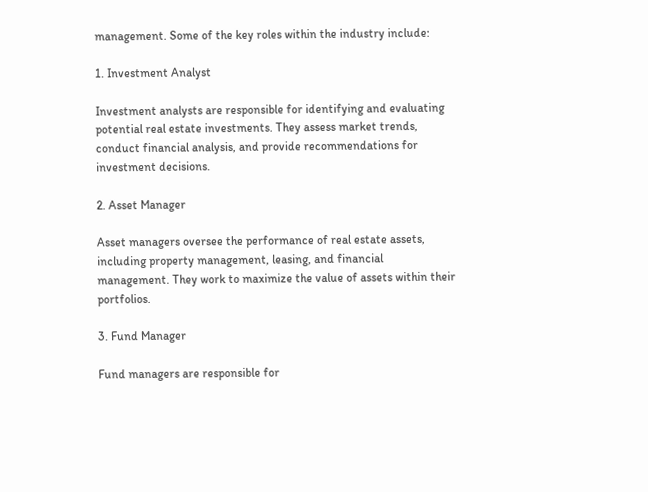management. Some of the key roles within the industry include:

1. Investment Analyst

Investment analysts are responsible for identifying and evaluating potential real estate investments. They assess market trends, conduct financial analysis, and provide recommendations for investment decisions.

2. Asset Manager

Asset managers oversee the performance of real estate assets, including property management, leasing, and financial management. They work to maximize the value of assets within their portfolios.

3. Fund Manager

Fund managers are responsible for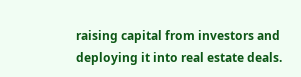raising capital from investors and deploying it into real estate deals.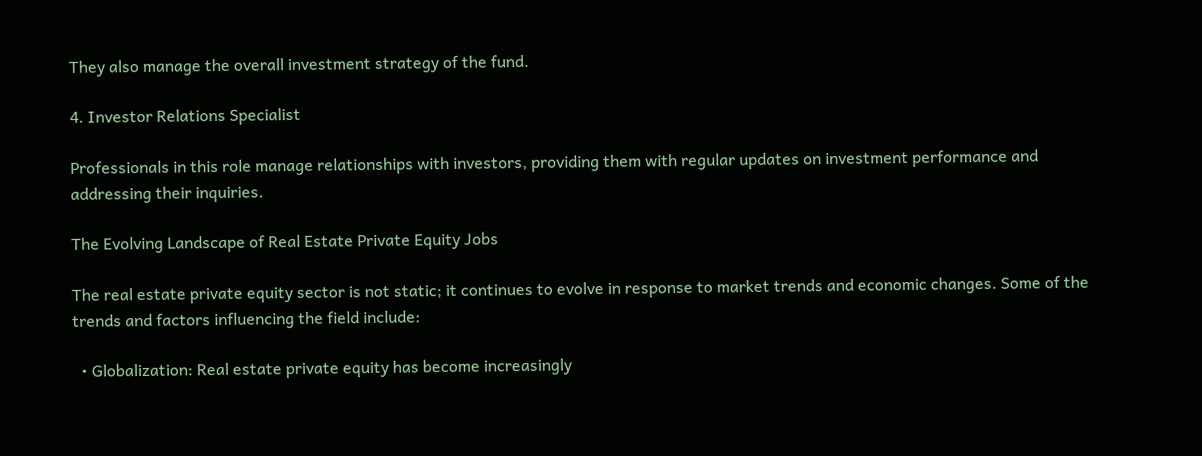They also manage the overall investment strategy of the fund.

4. Investor Relations Specialist

Professionals in this role manage relationships with investors, providing them with regular updates on investment performance and addressing their inquiries.

The Evolving Landscape of Real Estate Private Equity Jobs

The real estate private equity sector is not static; it continues to evolve in response to market trends and economic changes. Some of the trends and factors influencing the field include:

  • Globalization: Real estate private equity has become increasingly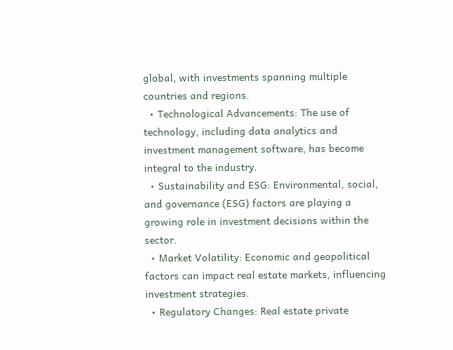global, with investments spanning multiple countries and regions.
  • Technological Advancements: The use of technology, including data analytics and investment management software, has become integral to the industry.
  • Sustainability and ESG: Environmental, social, and governance (ESG) factors are playing a growing role in investment decisions within the sector.
  • Market Volatility: Economic and geopolitical factors can impact real estate markets, influencing investment strategies.
  • Regulatory Changes: Real estate private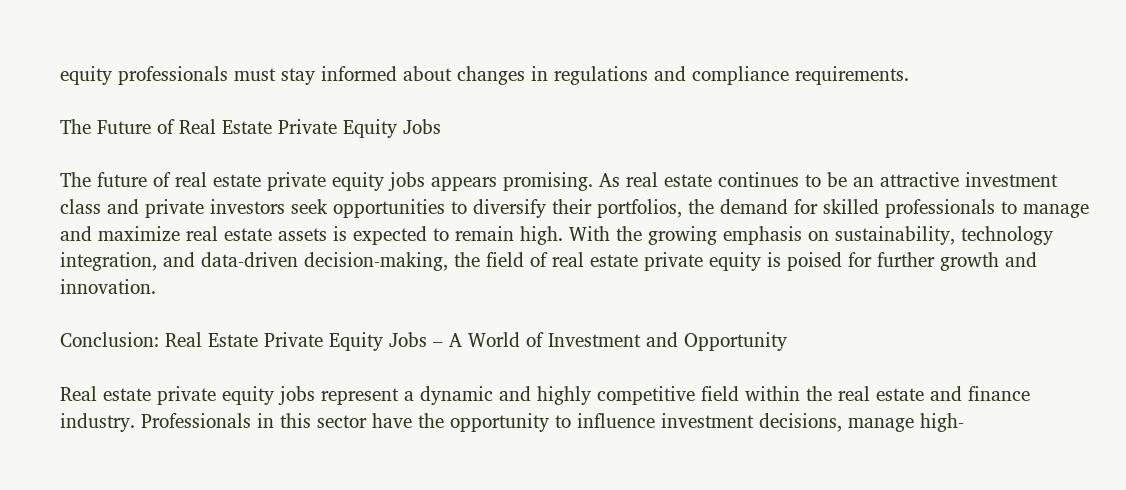equity professionals must stay informed about changes in regulations and compliance requirements.

The Future of Real Estate Private Equity Jobs

The future of real estate private equity jobs appears promising. As real estate continues to be an attractive investment class and private investors seek opportunities to diversify their portfolios, the demand for skilled professionals to manage and maximize real estate assets is expected to remain high. With the growing emphasis on sustainability, technology integration, and data-driven decision-making, the field of real estate private equity is poised for further growth and innovation.

Conclusion: Real Estate Private Equity Jobs – A World of Investment and Opportunity

Real estate private equity jobs represent a dynamic and highly competitive field within the real estate and finance industry. Professionals in this sector have the opportunity to influence investment decisions, manage high-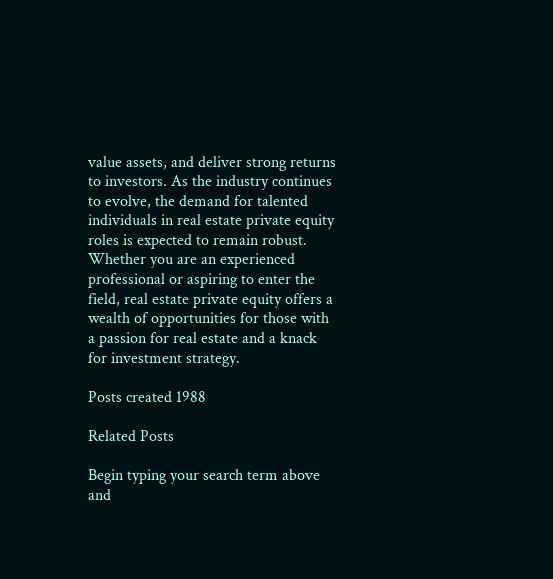value assets, and deliver strong returns to investors. As the industry continues to evolve, the demand for talented individuals in real estate private equity roles is expected to remain robust. Whether you are an experienced professional or aspiring to enter the field, real estate private equity offers a wealth of opportunities for those with a passion for real estate and a knack for investment strategy.

Posts created 1988

Related Posts

Begin typing your search term above and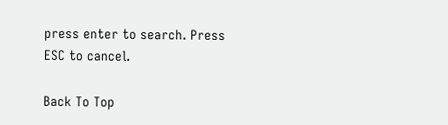press enter to search. Press ESC to cancel.

Back To Top